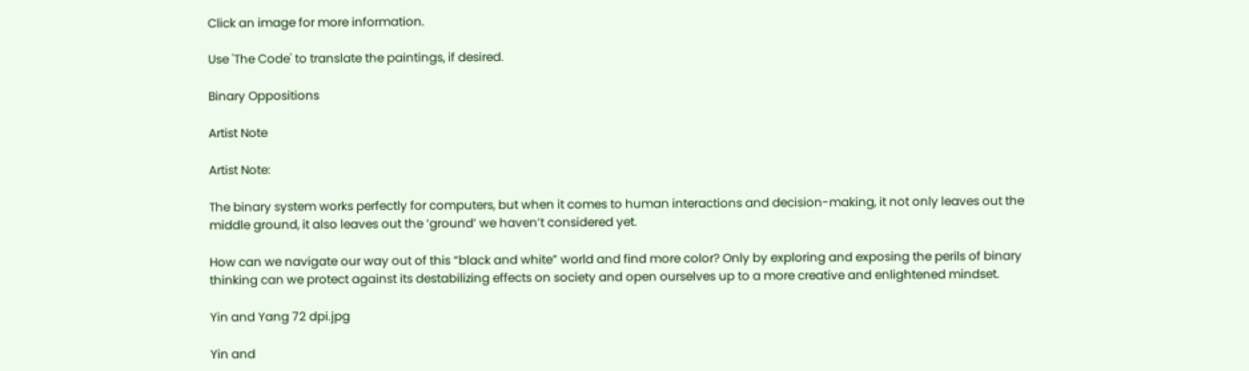Click an image for more information.

Use 'The Code' to translate the paintings, if desired.

Binary Oppositions

Artist Note

Artist Note:

The binary system works perfectly for computers, but when it comes to human interactions and decision-making, it not only leaves out the middle ground, it also leaves out the ‘ground’ we haven’t considered yet.

How can we navigate our way out of this “black and white” world and find more color? Only by exploring and exposing the perils of binary thinking can we protect against its destabilizing effects on society and open ourselves up to a more creative and enlightened mindset.

Yin and Yang 72 dpi.jpg

Yin and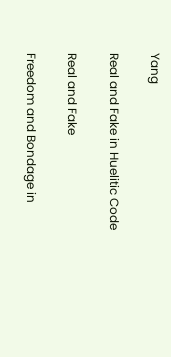Yang

Real and Fake in Huelitic Code

Real and Fake

Freedom and Bondage in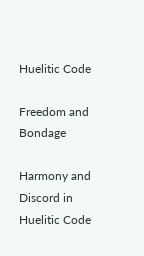Huelitic Code

Freedom and Bondage

Harmony and Discord in Huelitic Code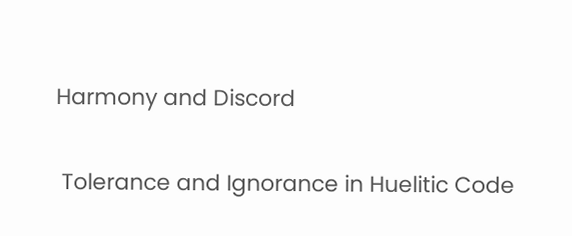Harmony and Discord

 Tolerance and Ignorance in Huelitic Code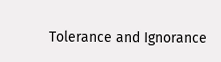Tolerance and Ignorance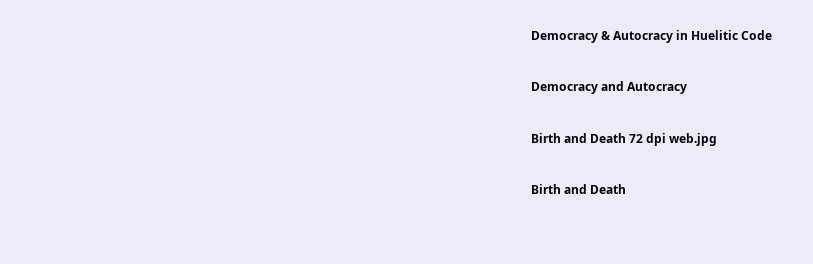Democracy & Autocracy in Huelitic Code

Democracy and Autocracy

Birth and Death 72 dpi web.jpg

Birth and Death